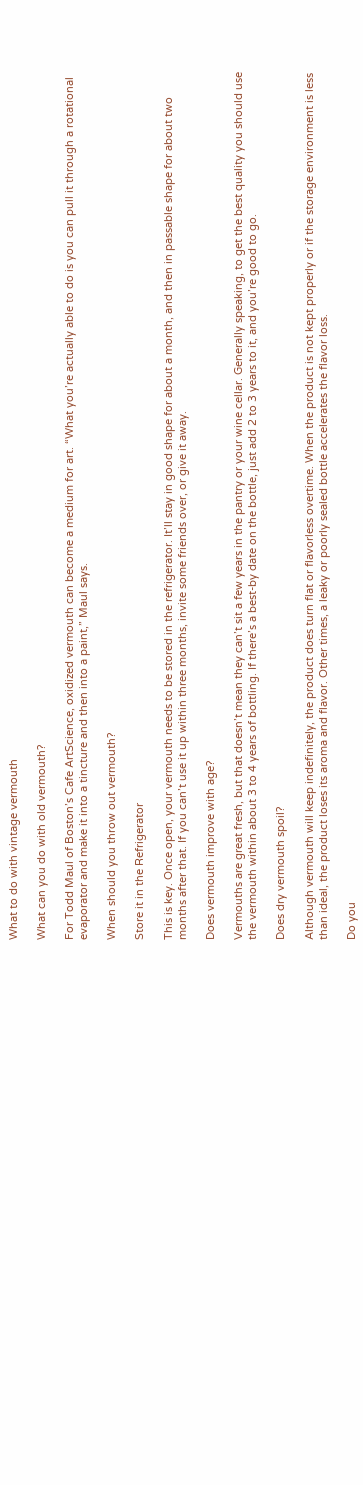What to do with vintage vermouth

What can you do with old vermouth?

For Todd Maul of Boston’s Cafe ArtScience, oxidized vermouth can become a medium for art. “What you’re actually able to do is you can pull it through a rotational evaporator and make it into a tincture and then into a paint,” Maul says.

When should you throw out vermouth?

Store it in the Refrigerator

This is key. Once open, your vermouth needs to be stored in the refrigerator. It’ll stay in good shape for about a month, and then in passable shape for about two months after that. If you can’t use it up within three months, invite some friends over, or give it away.

Does vermouth improve with age?

Vermouths are great fresh, but that doesn’t mean they can’t sit a few years in the pantry or your wine cellar. Generally speaking, to get the best quality you should use the vermouth within about 3 to 4 years of bottling. If there’s a best-by date on the bottle, just add 2 to 3 years to it, and you’re good to go.

Does dry vermouth spoil?

Although vermouth will keep indefinitely, the product does turn flat or flavorless overtime. When the product is not kept properly or if the storage environment is less than ideal, the product loses its aroma and flavor. Other times, a leaky or poorly sealed bottle accelerates the flavor loss.

Do you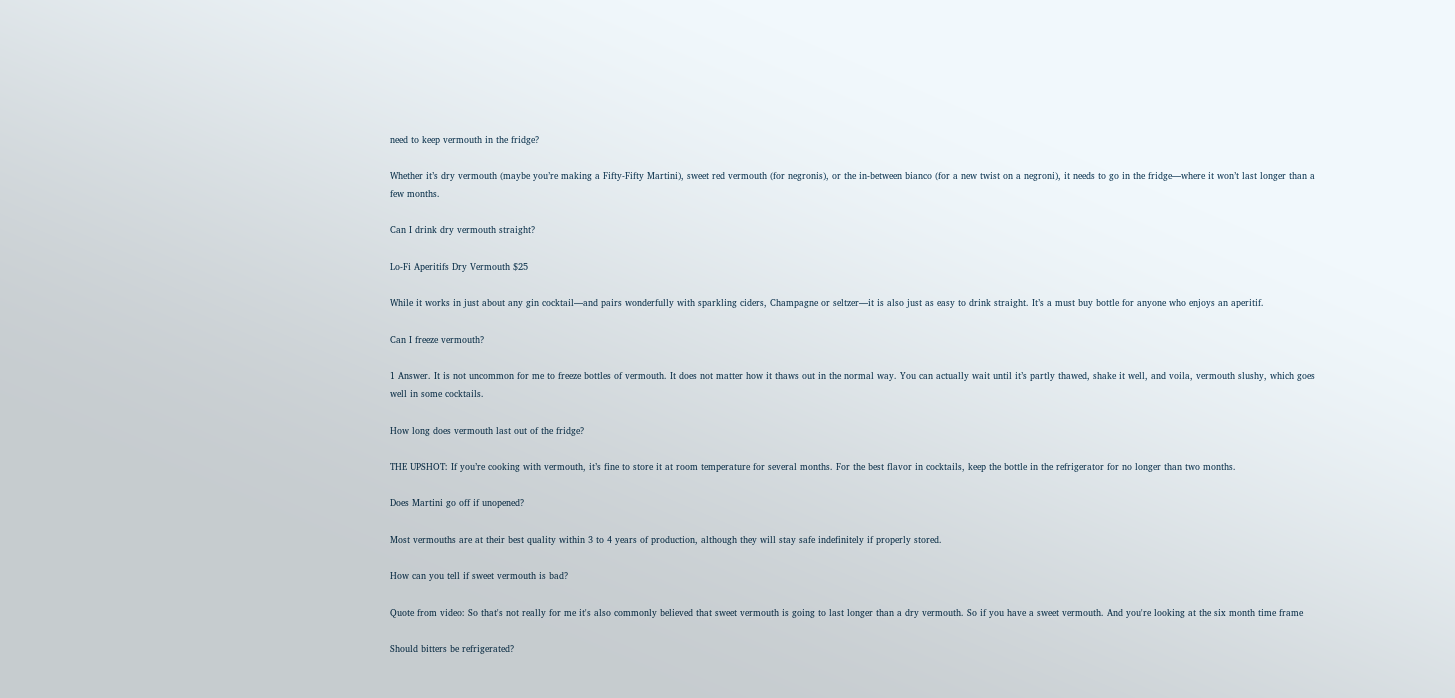need to keep vermouth in the fridge?

Whether it’s dry vermouth (maybe you’re making a Fifty-Fifty Martini), sweet red vermouth (for negronis), or the in-between bianco (for a new twist on a negroni), it needs to go in the fridge—where it won’t last longer than a few months.

Can I drink dry vermouth straight?

Lo-Fi Aperitifs Dry Vermouth $25

While it works in just about any gin cocktail—and pairs wonderfully with sparkling ciders, Champagne or seltzer—it is also just as easy to drink straight. It’s a must buy bottle for anyone who enjoys an aperitif.

Can I freeze vermouth?

1 Answer. It is not uncommon for me to freeze bottles of vermouth. It does not matter how it thaws out in the normal way. You can actually wait until it’s partly thawed, shake it well, and voila, vermouth slushy, which goes well in some cocktails.

How long does vermouth last out of the fridge?

THE UPSHOT: If you’re cooking with vermouth, it’s fine to store it at room temperature for several months. For the best flavor in cocktails, keep the bottle in the refrigerator for no longer than two months.

Does Martini go off if unopened?

Most vermouths are at their best quality within 3 to 4 years of production, although they will stay safe indefinitely if properly stored.

How can you tell if sweet vermouth is bad?

Quote from video: So that's not really for me it's also commonly believed that sweet vermouth is going to last longer than a dry vermouth. So if you have a sweet vermouth. And you're looking at the six month time frame

Should bitters be refrigerated?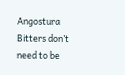Angostura Bitters don’t need to be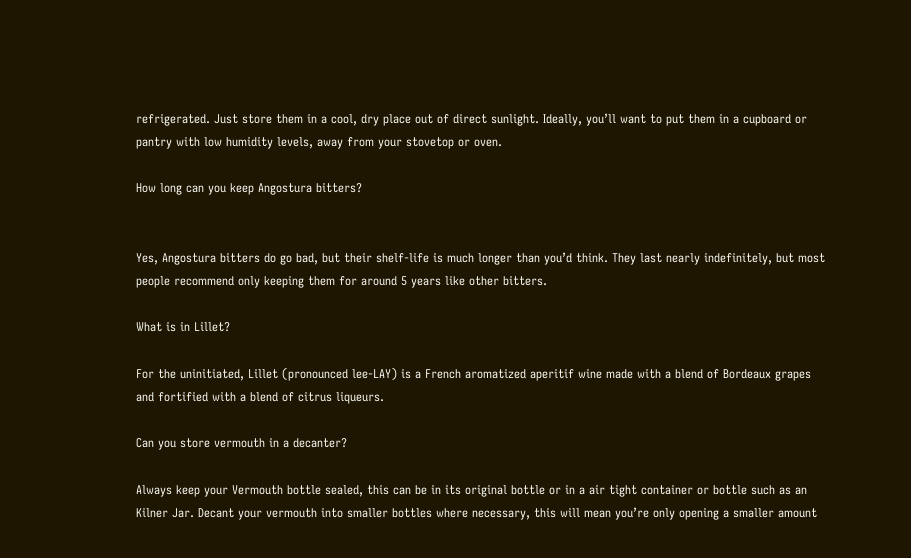refrigerated. Just store them in a cool, dry place out of direct sunlight. Ideally, you’ll want to put them in a cupboard or pantry with low humidity levels, away from your stovetop or oven.

How long can you keep Angostura bitters?


Yes, Angostura bitters do go bad, but their shelf-life is much longer than you’d think. They last nearly indefinitely, but most people recommend only keeping them for around 5 years like other bitters.

What is in Lillet?

For the uninitiated, Lillet (pronounced lee-LAY) is a French aromatized aperitif wine made with a blend of Bordeaux grapes and fortified with a blend of citrus liqueurs.

Can you store vermouth in a decanter?

Always keep your Vermouth bottle sealed, this can be in its original bottle or in a air tight container or bottle such as an Kilner Jar. Decant your vermouth into smaller bottles where necessary, this will mean you’re only opening a smaller amount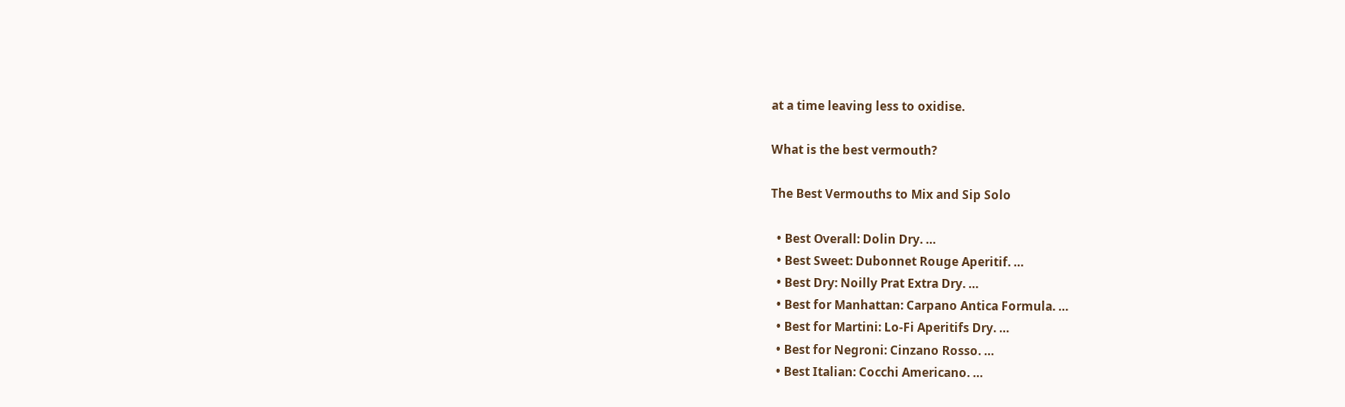at a time leaving less to oxidise.

What is the best vermouth?

The Best Vermouths to Mix and Sip Solo

  • Best Overall: Dolin Dry. …
  • Best Sweet: Dubonnet Rouge Aperitif. …
  • Best Dry: Noilly Prat Extra Dry. …
  • Best for Manhattan: Carpano Antica Formula. …
  • Best for Martini: Lo-Fi Aperitifs Dry. …
  • Best for Negroni: Cinzano Rosso. …
  • Best Italian: Cocchi Americano. …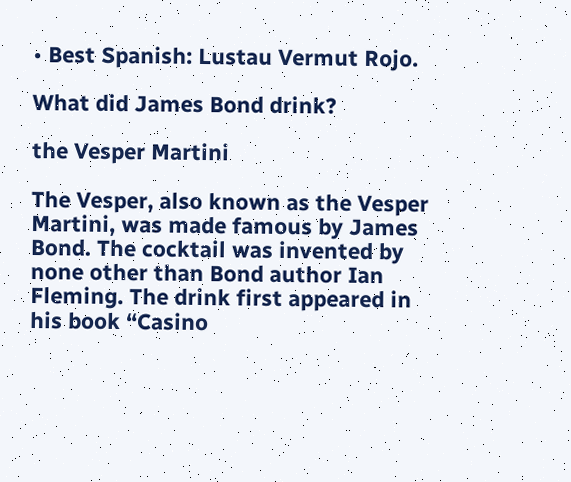• Best Spanish: Lustau Vermut Rojo.

What did James Bond drink?

the Vesper Martini

The Vesper, also known as the Vesper Martini, was made famous by James Bond. The cocktail was invented by none other than Bond author Ian Fleming. The drink first appeared in his book “Casino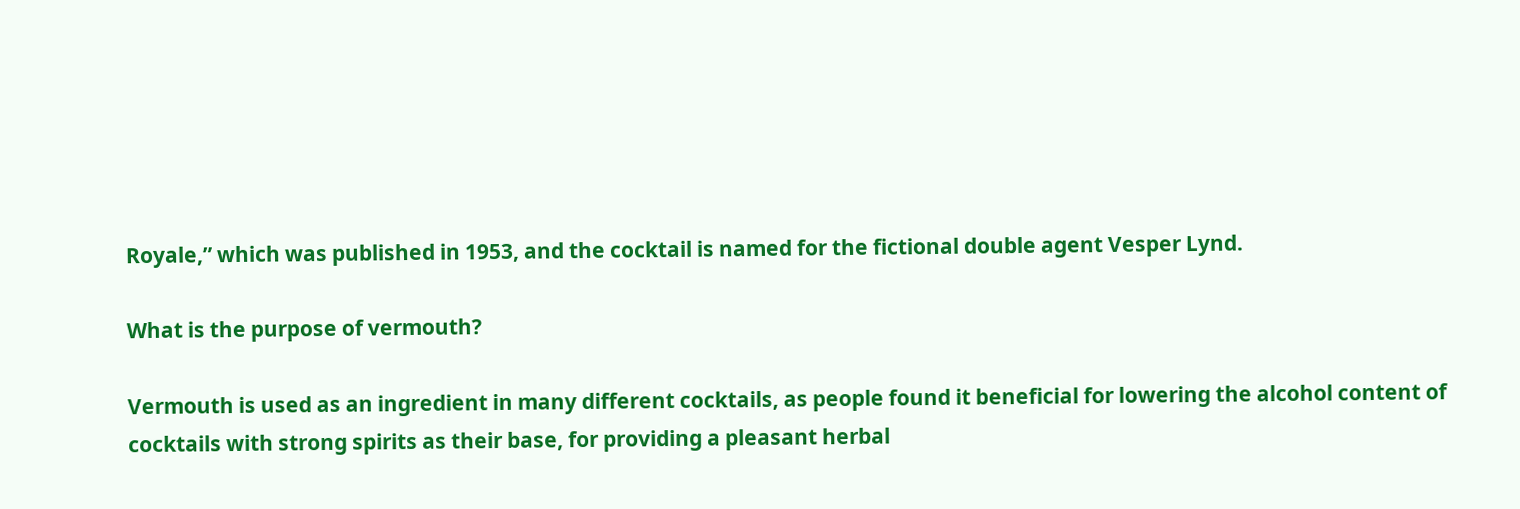Royale,” which was published in 1953, and the cocktail is named for the fictional double agent Vesper Lynd.

What is the purpose of vermouth?

Vermouth is used as an ingredient in many different cocktails, as people found it beneficial for lowering the alcohol content of cocktails with strong spirits as their base, for providing a pleasant herbal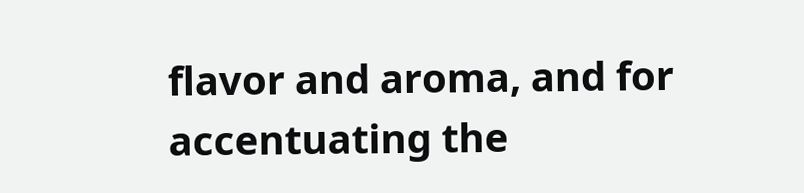flavor and aroma, and for accentuating the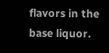flavors in the base liquor.